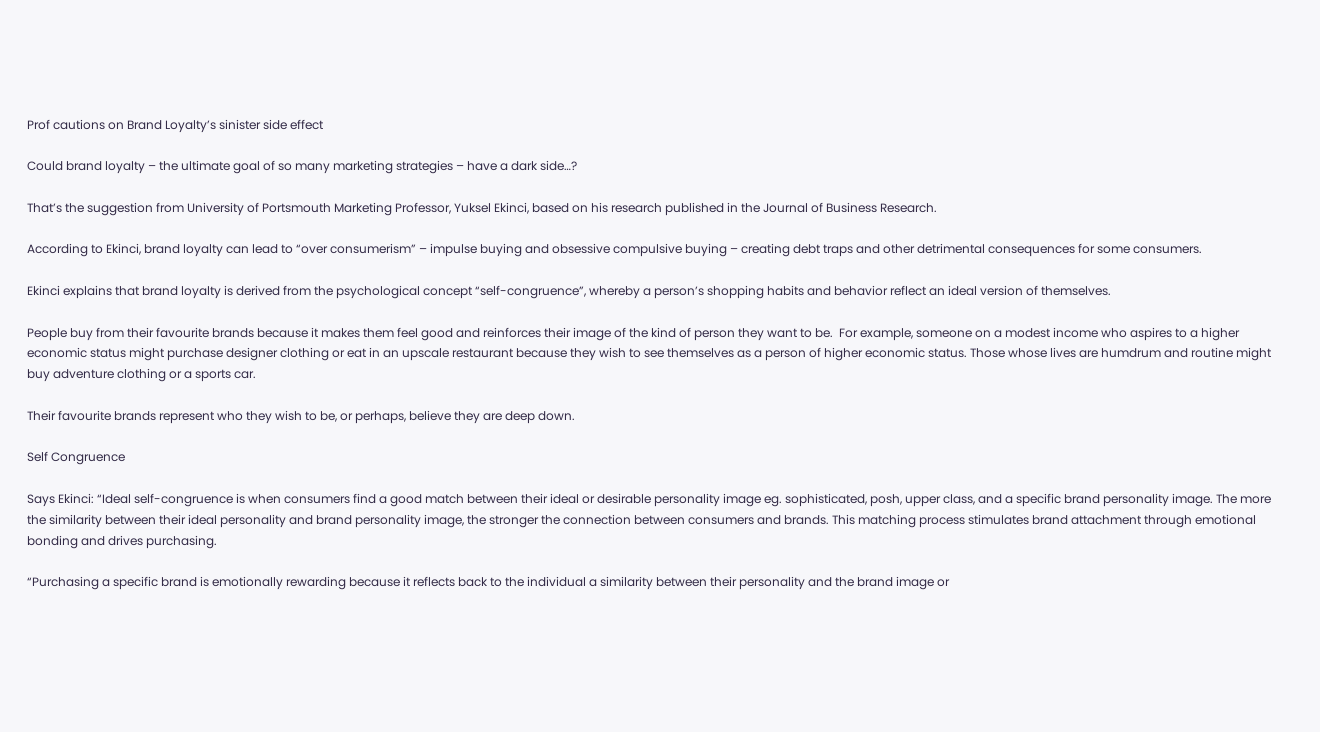Prof cautions on Brand Loyalty’s sinister side effect

Could brand loyalty – the ultimate goal of so many marketing strategies – have a dark side…?

That’s the suggestion from University of Portsmouth Marketing Professor, Yuksel Ekinci, based on his research published in the Journal of Business Research.

According to Ekinci, brand loyalty can lead to “over consumerism” – impulse buying and obsessive compulsive buying – creating debt traps and other detrimental consequences for some consumers.

Ekinci explains that brand loyalty is derived from the psychological concept “self-congruence”, whereby a person’s shopping habits and behavior reflect an ideal version of themselves.

People buy from their favourite brands because it makes them feel good and reinforces their image of the kind of person they want to be.  For example, someone on a modest income who aspires to a higher economic status might purchase designer clothing or eat in an upscale restaurant because they wish to see themselves as a person of higher economic status. Those whose lives are humdrum and routine might buy adventure clothing or a sports car.

Their favourite brands represent who they wish to be, or perhaps, believe they are deep down.

Self Congruence

Says Ekinci: “Ideal self-congruence is when consumers find a good match between their ideal or desirable personality image eg. sophisticated, posh, upper class, and a specific brand personality image. The more the similarity between their ideal personality and brand personality image, the stronger the connection between consumers and brands. This matching process stimulates brand attachment through emotional bonding and drives purchasing.

“Purchasing a specific brand is emotionally rewarding because it reflects back to the individual a similarity between their personality and the brand image or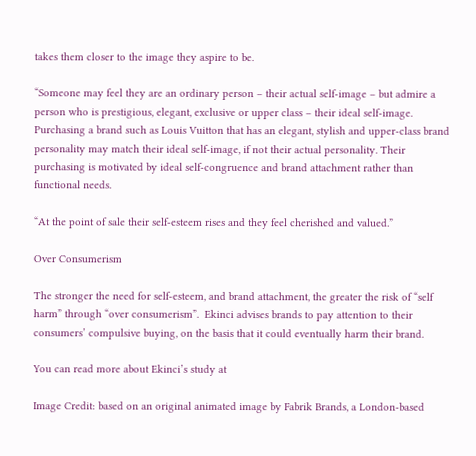takes them closer to the image they aspire to be.

“Someone may feel they are an ordinary person – their actual self-image – but admire a person who is prestigious, elegant, exclusive or upper class – their ideal self-image. Purchasing a brand such as Louis Vuitton that has an elegant, stylish and upper-class brand personality may match their ideal self-image, if not their actual personality. Their purchasing is motivated by ideal self-congruence and brand attachment rather than functional needs.

“At the point of sale their self-esteem rises and they feel cherished and valued.”

Over Consumerism

The stronger the need for self-esteem, and brand attachment, the greater the risk of “self harm” through “over consumerism”.  Ekinci advises brands to pay attention to their consumers’ compulsive buying, on the basis that it could eventually harm their brand.

You can read more about Ekinci’s study at

Image Credit: based on an original animated image by Fabrik Brands, a London-based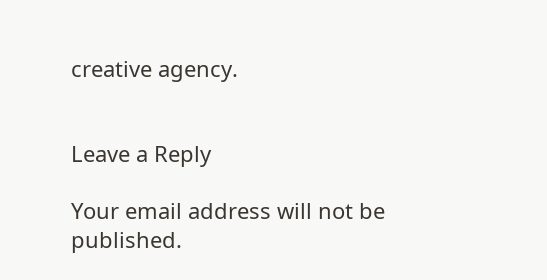creative agency.


Leave a Reply

Your email address will not be published.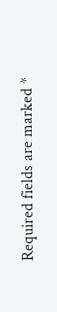Required fields are marked *